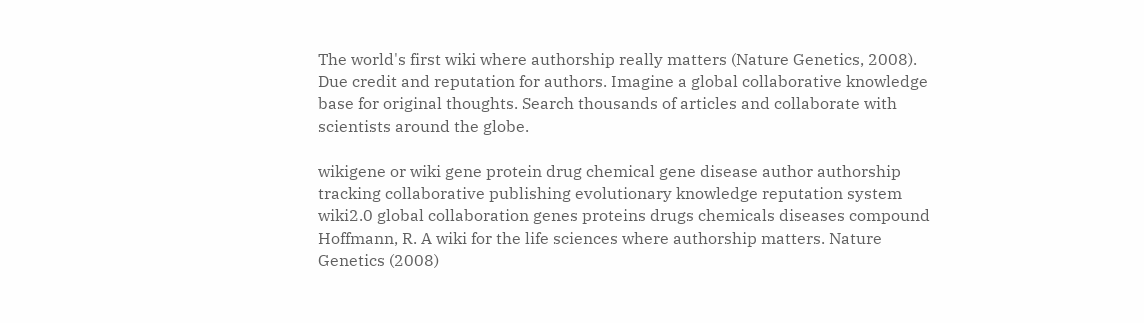The world's first wiki where authorship really matters (Nature Genetics, 2008). Due credit and reputation for authors. Imagine a global collaborative knowledge base for original thoughts. Search thousands of articles and collaborate with scientists around the globe.

wikigene or wiki gene protein drug chemical gene disease author authorship tracking collaborative publishing evolutionary knowledge reputation system wiki2.0 global collaboration genes proteins drugs chemicals diseases compound
Hoffmann, R. A wiki for the life sciences where authorship matters. Nature Genetics (2008)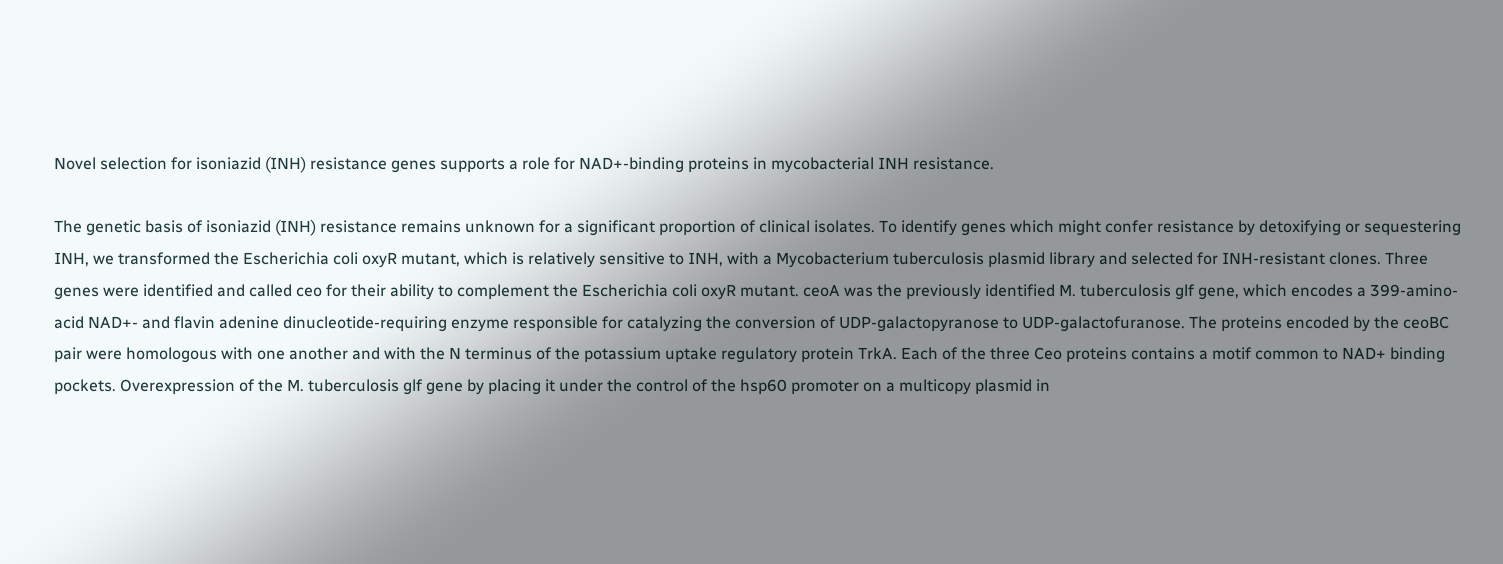Novel selection for isoniazid (INH) resistance genes supports a role for NAD+-binding proteins in mycobacterial INH resistance.

The genetic basis of isoniazid (INH) resistance remains unknown for a significant proportion of clinical isolates. To identify genes which might confer resistance by detoxifying or sequestering INH, we transformed the Escherichia coli oxyR mutant, which is relatively sensitive to INH, with a Mycobacterium tuberculosis plasmid library and selected for INH-resistant clones. Three genes were identified and called ceo for their ability to complement the Escherichia coli oxyR mutant. ceoA was the previously identified M. tuberculosis glf gene, which encodes a 399-amino-acid NAD+- and flavin adenine dinucleotide-requiring enzyme responsible for catalyzing the conversion of UDP-galactopyranose to UDP-galactofuranose. The proteins encoded by the ceoBC pair were homologous with one another and with the N terminus of the potassium uptake regulatory protein TrkA. Each of the three Ceo proteins contains a motif common to NAD+ binding pockets. Overexpression of the M. tuberculosis glf gene by placing it under the control of the hsp60 promoter on a multicopy plasmid in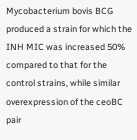Mycobacterium bovis BCG produced a strain for which the INH MIC was increased 50% compared to that for the control strains, while similar overexpression of the ceoBC pair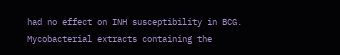had no effect on INH susceptibility in BCG. Mycobacterial extracts containing the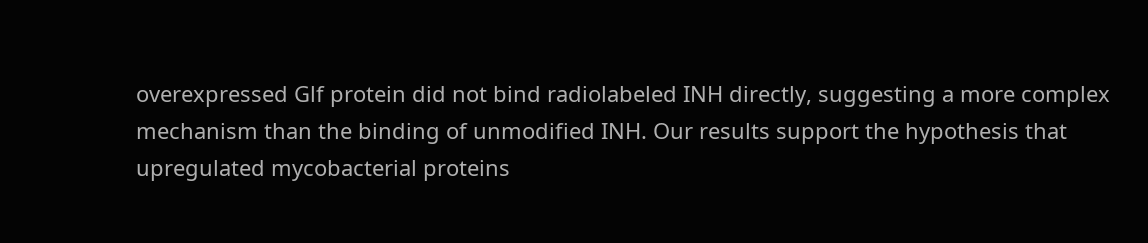overexpressed Glf protein did not bind radiolabeled INH directly, suggesting a more complex mechanism than the binding of unmodified INH. Our results support the hypothesis that upregulated mycobacterial proteins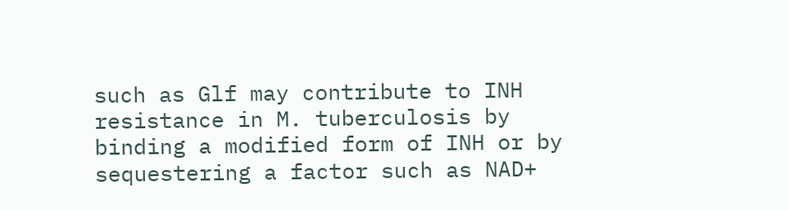such as Glf may contribute to INH resistance in M. tuberculosis by binding a modified form of INH or by sequestering a factor such as NAD+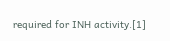required for INH activity.[1]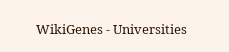WikiGenes - Universities